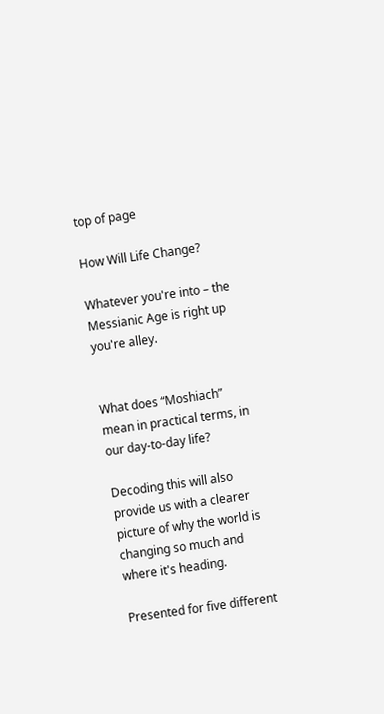top of page

How Will Life Change?

Whatever you're into – the Messianic Age is right up you're alley.


What does “Moshiach” mean in practical terms, in our day-to-day life?

Decoding this will also provide us with a clearer picture of why the world is changing so much and where it's heading.

Presented for five different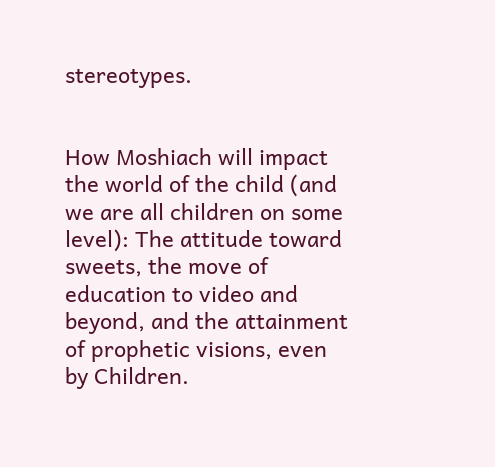stereotypes.


How Moshiach will impact the world of the child (and we are all children on some level): The attitude toward sweets, the move of education to video and beyond, and the attainment of prophetic visions, even by Children.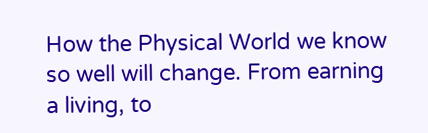How the Physical World we know so well will change. From earning a living, to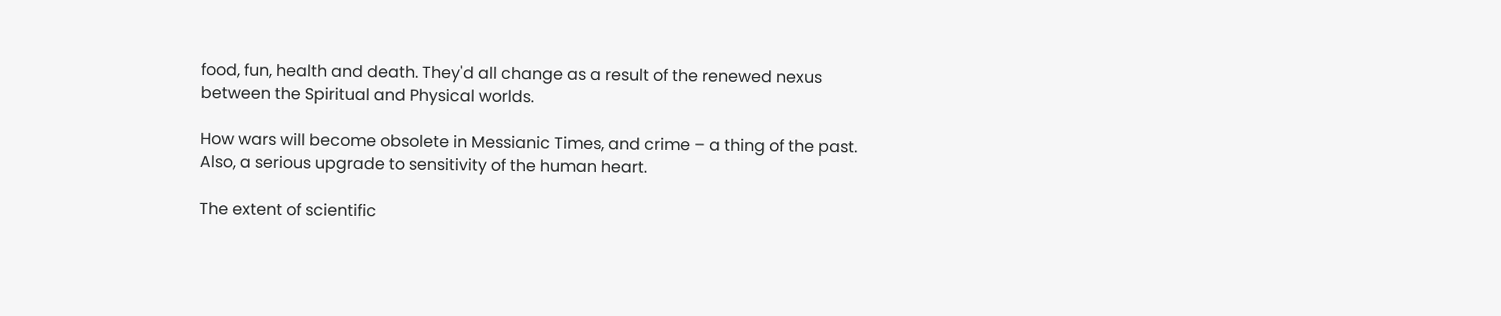food, fun, health and death. They'd all change as a result of the renewed nexus between the Spiritual and Physical worlds.

How wars will become obsolete in Messianic Times, and crime – a thing of the past. Also, a serious upgrade to sensitivity of the human heart.

The extent of scientific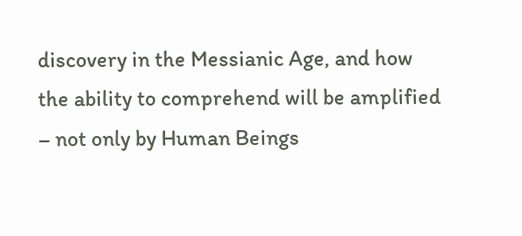discovery in the Messianic Age, and how the ability to comprehend will be amplified – not only by Human Beings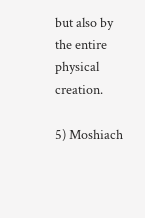but also by the entire physical creation.

5) Moshiach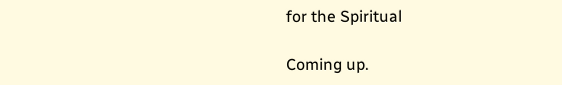for the Spiritual

Coming up.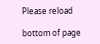Please reload

bottom of page